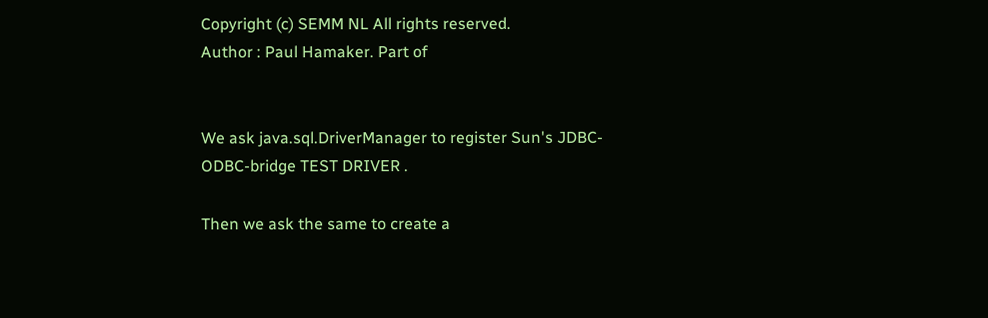Copyright (c) SEMM NL All rights reserved.
Author : Paul Hamaker. Part of


We ask java.sql.DriverManager to register Sun's JDBC-ODBC-bridge TEST DRIVER .

Then we ask the same to create a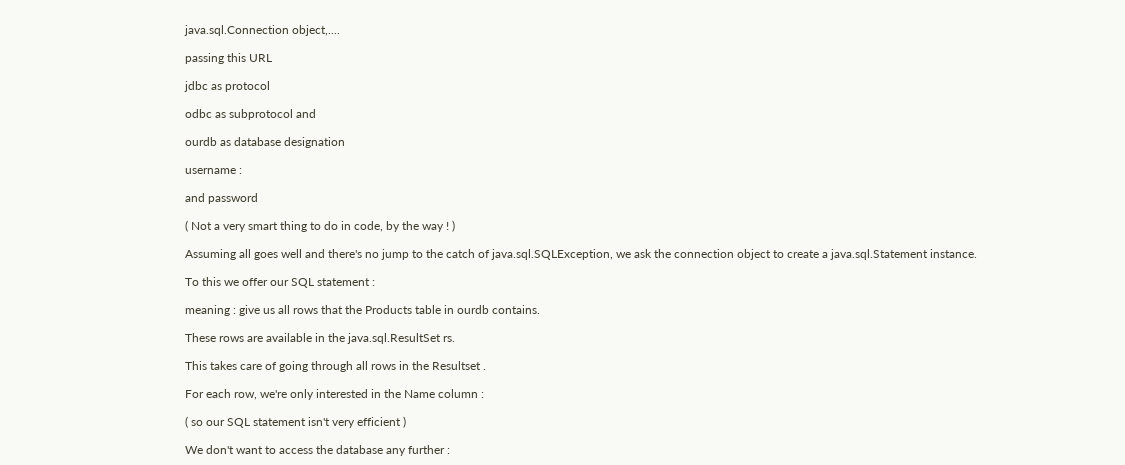java.sql.Connection object,....

passing this URL

jdbc as protocol

odbc as subprotocol and

ourdb as database designation

username :

and password

( Not a very smart thing to do in code, by the way ! )

Assuming all goes well and there's no jump to the catch of java.sql.SQLException, we ask the connection object to create a java.sql.Statement instance.

To this we offer our SQL statement :

meaning : give us all rows that the Products table in ourdb contains.

These rows are available in the java.sql.ResultSet rs.

This takes care of going through all rows in the Resultset .

For each row, we're only interested in the Name column :

( so our SQL statement isn't very efficient )

We don't want to access the database any further :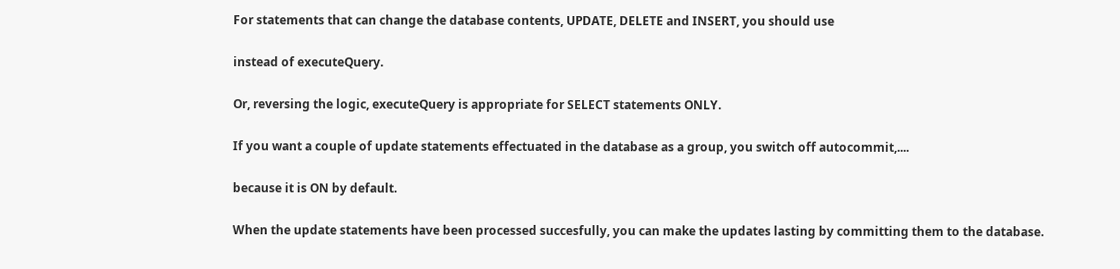For statements that can change the database contents, UPDATE, DELETE and INSERT, you should use

instead of executeQuery.

Or, reversing the logic, executeQuery is appropriate for SELECT statements ONLY.

If you want a couple of update statements effectuated in the database as a group, you switch off autocommit,....

because it is ON by default.

When the update statements have been processed succesfully, you can make the updates lasting by committing them to the database.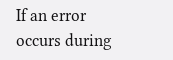If an error occurs during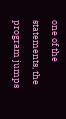one of the statements, the program jumps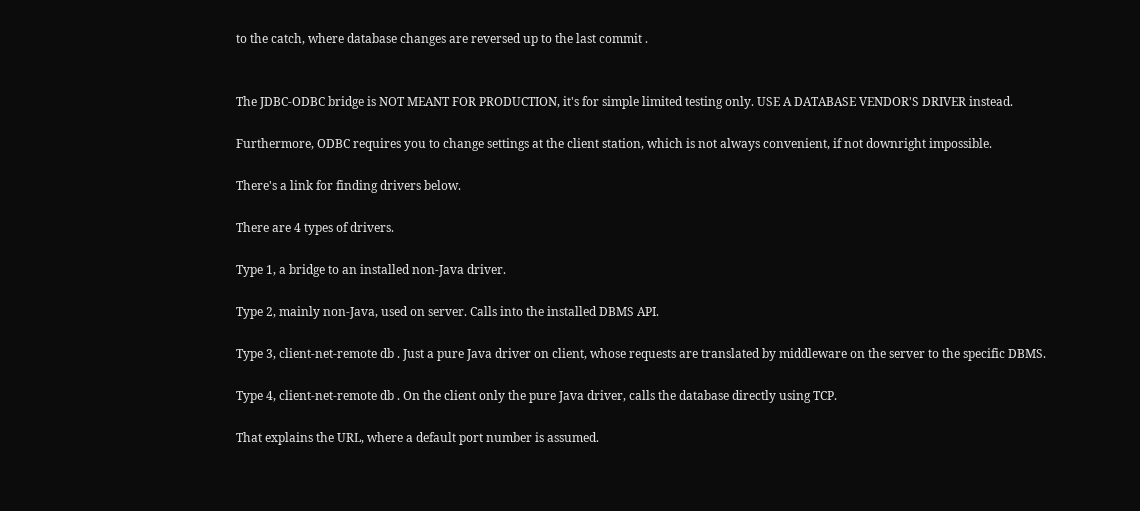to the catch, where database changes are reversed up to the last commit .


The JDBC-ODBC bridge is NOT MEANT FOR PRODUCTION, it's for simple limited testing only. USE A DATABASE VENDOR'S DRIVER instead.

Furthermore, ODBC requires you to change settings at the client station, which is not always convenient, if not downright impossible.

There's a link for finding drivers below.

There are 4 types of drivers.

Type 1, a bridge to an installed non-Java driver.

Type 2, mainly non-Java, used on server. Calls into the installed DBMS API.

Type 3, client-net-remote db . Just a pure Java driver on client, whose requests are translated by middleware on the server to the specific DBMS.

Type 4, client-net-remote db . On the client only the pure Java driver, calls the database directly using TCP.

That explains the URL, where a default port number is assumed.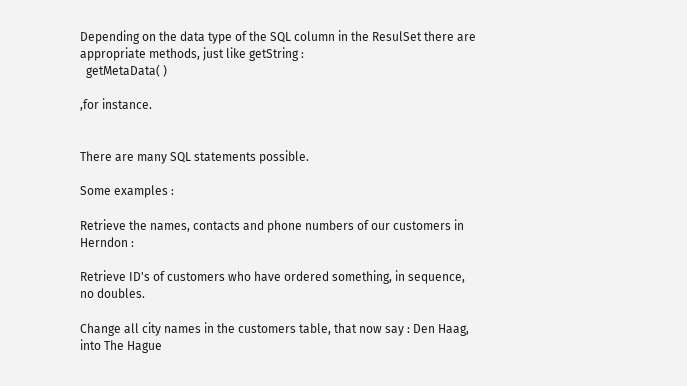Depending on the data type of the SQL column in the ResulSet there are appropriate methods, just like getString :
  getMetaData( )

,for instance.


There are many SQL statements possible.

Some examples :

Retrieve the names, contacts and phone numbers of our customers in Herndon :

Retrieve ID's of customers who have ordered something, in sequence, no doubles.

Change all city names in the customers table, that now say : Den Haag, into The Hague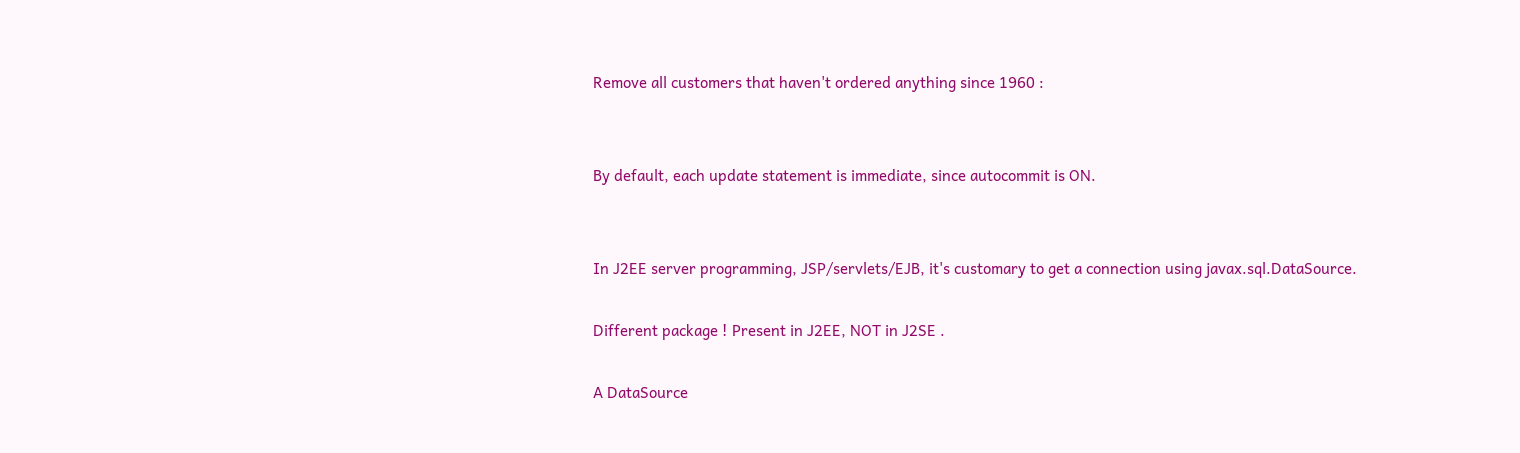Remove all customers that haven't ordered anything since 1960 :


By default, each update statement is immediate, since autocommit is ON.


In J2EE server programming, JSP/servlets/EJB, it's customary to get a connection using javax.sql.DataSource.

Different package ! Present in J2EE, NOT in J2SE .

A DataSource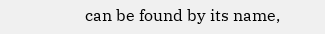can be found by its name,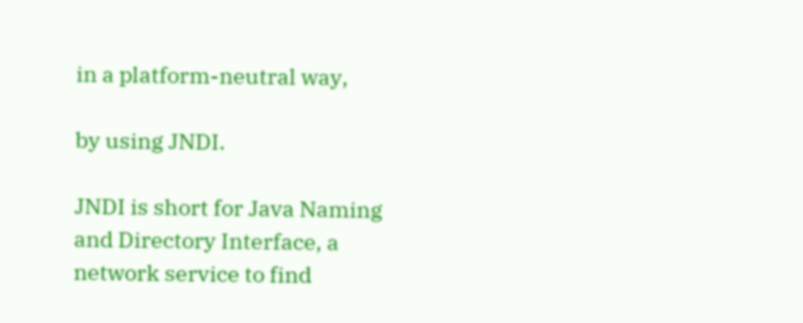in a platform-neutral way,

by using JNDI.

JNDI is short for Java Naming and Directory Interface, a network service to find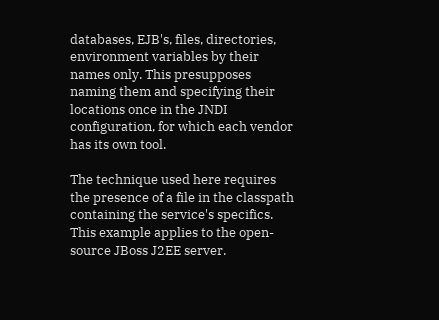databases, EJB's, files, directories, environment variables by their names only. This presupposes naming them and specifying their locations once in the JNDI configuration, for which each vendor has its own tool.

The technique used here requires the presence of a file in the classpath containing the service's specifics. This example applies to the open-source JBoss J2EE server.